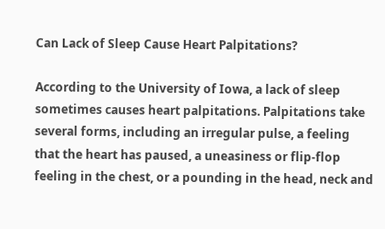Can Lack of Sleep Cause Heart Palpitations?

According to the University of Iowa, a lack of sleep sometimes causes heart palpitations. Palpitations take several forms, including an irregular pulse, a feeling that the heart has paused, a uneasiness or flip-flop feeling in the chest, or a pounding in the head, neck and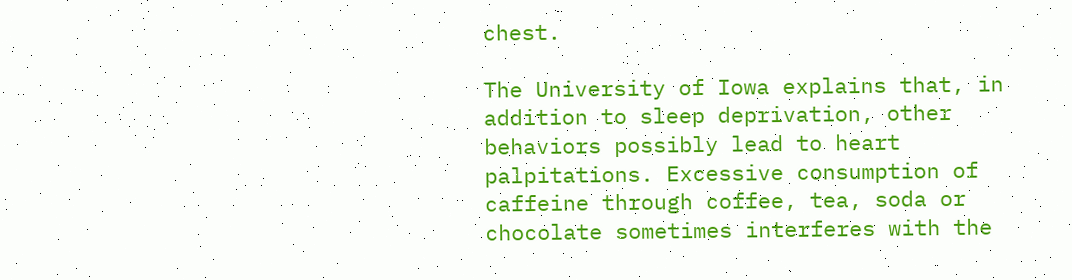chest.

The University of Iowa explains that, in addition to sleep deprivation, other behaviors possibly lead to heart palpitations. Excessive consumption of caffeine through coffee, tea, soda or chocolate sometimes interferes with the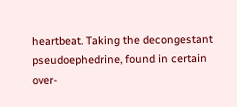heartbeat. Taking the decongestant pseudoephedrine, found in certain over-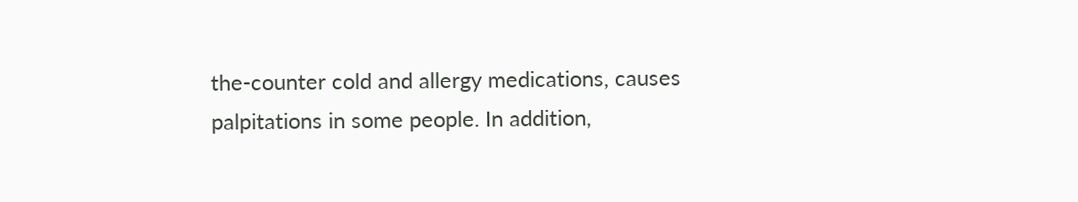the-counter cold and allergy medications, causes palpitations in some people. In addition,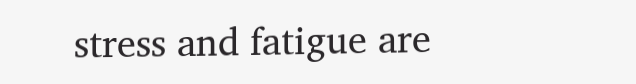stress and fatigue are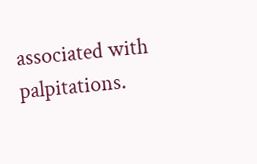associated with palpitations.